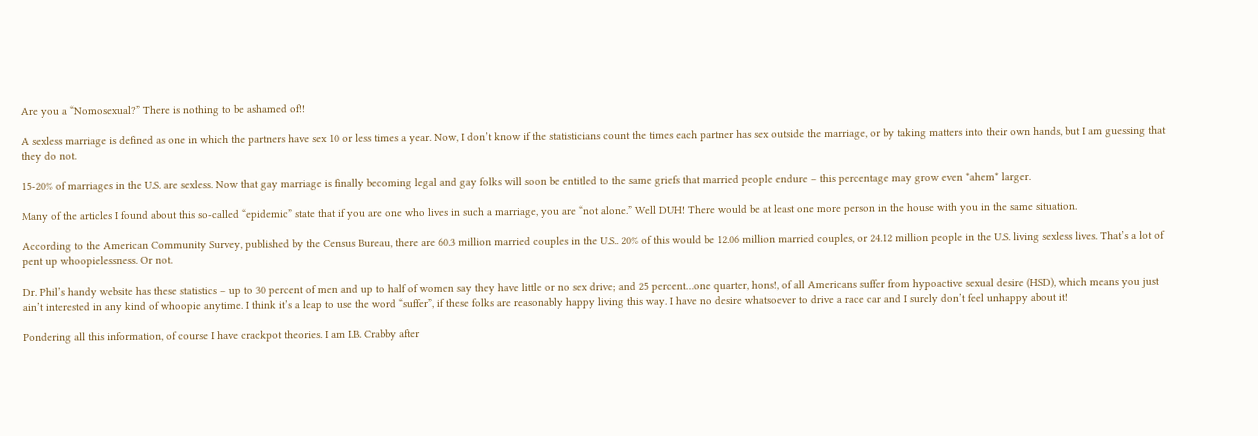Are you a “Nomosexual?” There is nothing to be ashamed of!!

A sexless marriage is defined as one in which the partners have sex 10 or less times a year. Now, I don’t know if the statisticians count the times each partner has sex outside the marriage, or by taking matters into their own hands, but I am guessing that they do not.

15-20% of marriages in the U.S. are sexless. Now that gay marriage is finally becoming legal and gay folks will soon be entitled to the same griefs that married people endure – this percentage may grow even *ahem* larger.

Many of the articles I found about this so-called “epidemic” state that if you are one who lives in such a marriage, you are “not alone.” Well DUH! There would be at least one more person in the house with you in the same situation.

According to the American Community Survey, published by the Census Bureau, there are 60.3 million married couples in the U.S.. 20% of this would be 12.06 million married couples, or 24.12 million people in the U.S. living sexless lives. That’s a lot of pent up whoopielessness. Or not.

Dr. Phil’s handy website has these statistics – up to 30 percent of men and up to half of women say they have little or no sex drive; and 25 percent…one quarter, hons!, of all Americans suffer from hypoactive sexual desire (HSD), which means you just ain’t interested in any kind of whoopie anytime. I think it’s a leap to use the word “suffer”, if these folks are reasonably happy living this way. I have no desire whatsoever to drive a race car and I surely don’t feel unhappy about it!

Pondering all this information, of course I have crackpot theories. I am I.B. Crabby after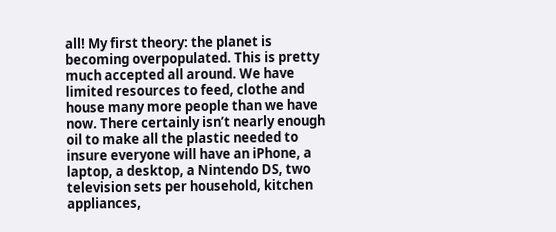all! My first theory: the planet is becoming overpopulated. This is pretty much accepted all around. We have limited resources to feed, clothe and house many more people than we have now. There certainly isn’t nearly enough oil to make all the plastic needed to insure everyone will have an iPhone, a laptop, a desktop, a Nintendo DS, two television sets per household, kitchen appliances,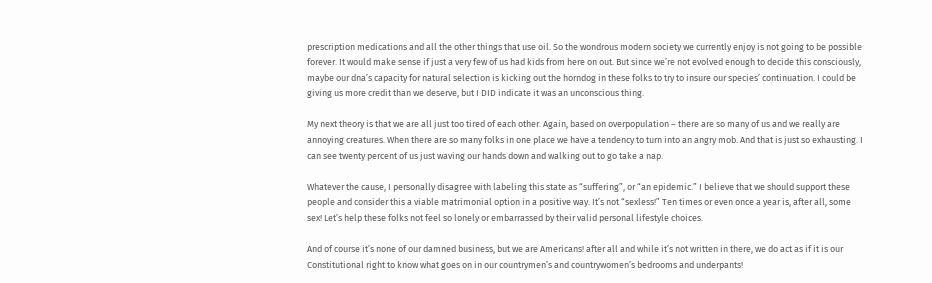prescription medications and all the other things that use oil. So the wondrous modern society we currently enjoy is not going to be possible forever. It would make sense if just a very few of us had kids from here on out. But since we’re not evolved enough to decide this consciously, maybe our dna’s capacity for natural selection is kicking out the horndog in these folks to try to insure our species’ continuation. I could be giving us more credit than we deserve, but I DID indicate it was an unconscious thing.

My next theory is that we are all just too tired of each other. Again, based on overpopulation – there are so many of us and we really are annoying creatures. When there are so many folks in one place we have a tendency to turn into an angry mob. And that is just so exhausting. I can see twenty percent of us just waving our hands down and walking out to go take a nap.

Whatever the cause, I personally disagree with labeling this state as “suffering”, or “an epidemic.” I believe that we should support these people and consider this a viable matrimonial option in a positive way. It’s not “sexless!” Ten times or even once a year is, after all, some sex! Let’s help these folks not feel so lonely or embarrassed by their valid personal lifestyle choices.

And of course it’s none of our damned business, but we are Americans! after all and while it’s not written in there, we do act as if it is our Constitutional right to know what goes on in our countrymen’s and countrywomen’s bedrooms and underpants!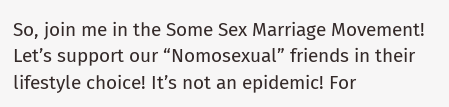So, join me in the Some Sex Marriage Movement! Let’s support our “Nomosexual” friends in their lifestyle choice! It’s not an epidemic! For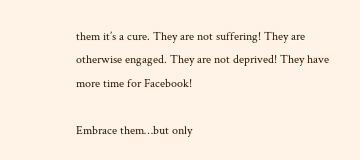them it’s a cure. They are not suffering! They are otherwise engaged. They are not deprived! They have more time for Facebook!

Embrace them…but only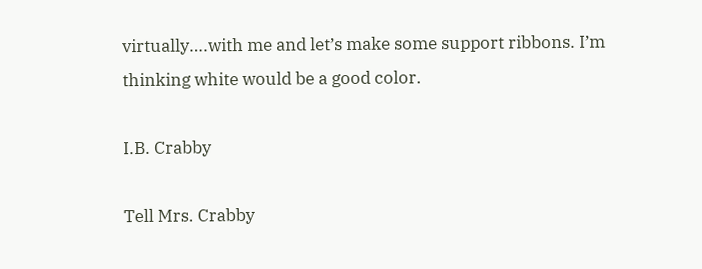virtually….with me and let’s make some support ribbons. I’m thinking white would be a good color.

I.B. Crabby

Tell Mrs. Crabby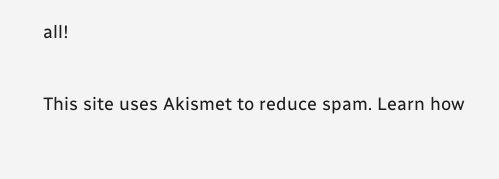all!

This site uses Akismet to reduce spam. Learn how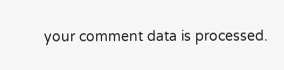your comment data is processed.